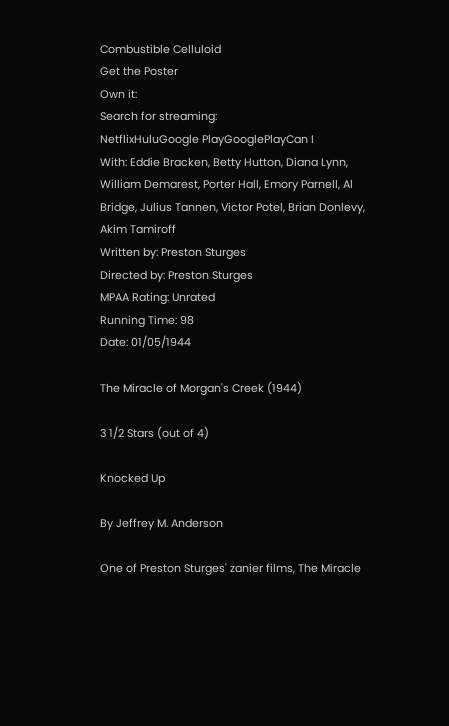Combustible Celluloid
Get the Poster
Own it:
Search for streaming:
NetflixHuluGoogle PlayGooglePlayCan I
With: Eddie Bracken, Betty Hutton, Diana Lynn, William Demarest, Porter Hall, Emory Parnell, Al Bridge, Julius Tannen, Victor Potel, Brian Donlevy, Akim Tamiroff
Written by: Preston Sturges
Directed by: Preston Sturges
MPAA Rating: Unrated
Running Time: 98
Date: 01/05/1944

The Miracle of Morgan's Creek (1944)

3 1/2 Stars (out of 4)

Knocked Up

By Jeffrey M. Anderson

One of Preston Sturges' zanier films, The Miracle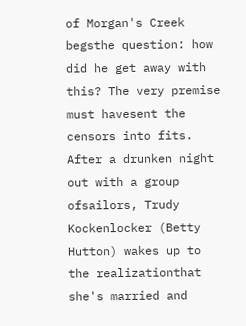of Morgan's Creek begsthe question: how did he get away with this? The very premise must havesent the censors into fits. After a drunken night out with a group ofsailors, Trudy Kockenlocker (Betty Hutton) wakes up to the realizationthat she's married and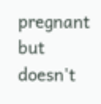pregnant but doesn't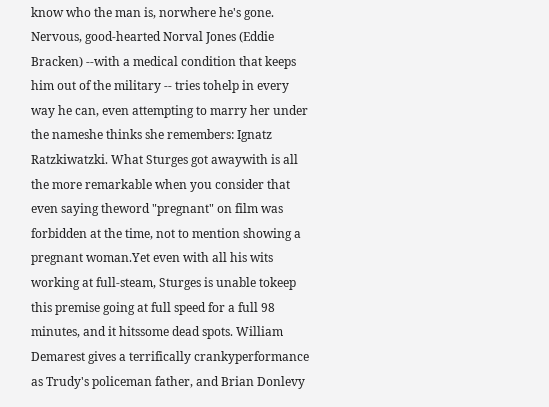know who the man is, norwhere he's gone. Nervous, good-hearted Norval Jones (Eddie Bracken) --with a medical condition that keeps him out of the military -- tries tohelp in every way he can, even attempting to marry her under the nameshe thinks she remembers: Ignatz Ratzkiwatzki. What Sturges got awaywith is all the more remarkable when you consider that even saying theword "pregnant" on film was forbidden at the time, not to mention showing a pregnant woman.Yet even with all his wits working at full-steam, Sturges is unable tokeep this premise going at full speed for a full 98 minutes, and it hitssome dead spots. William Demarest gives a terrifically crankyperformance as Trudy's policeman father, and Brian Donlevy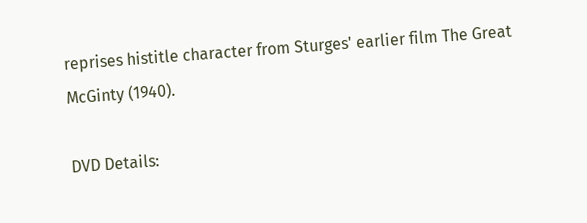reprises histitle character from Sturges' earlier film The Great McGinty (1940).

DVD Details: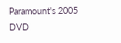Paramount's 2005 DVD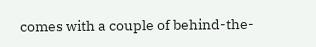comes with a couple of behind-the-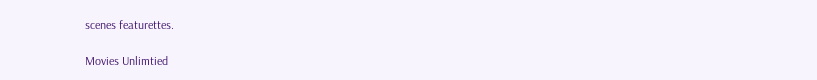scenes featurettes.

Movies Unlimtied